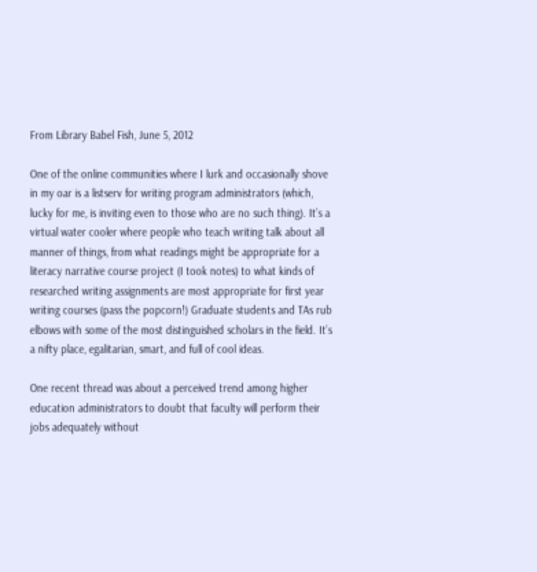From Library Babel Fish, June 5, 2012

One of the online communities where I lurk and occasionally shove in my oar is a listserv for writing program administrators (which, lucky for me, is inviting even to those who are no such thing). It’s a virtual water cooler where people who teach writing talk about all manner of things, from what readings might be appropriate for a literacy narrative course project (I took notes) to what kinds of researched writing assignments are most appropriate for first year writing courses (pass the popcorn!) Graduate students and TAs rub elbows with some of the most distinguished scholars in the field. It’s a nifty place, egalitarian, smart, and full of cool ideas.

One recent thread was about a perceived trend among higher education administrators to doubt that faculty will perform their jobs adequately without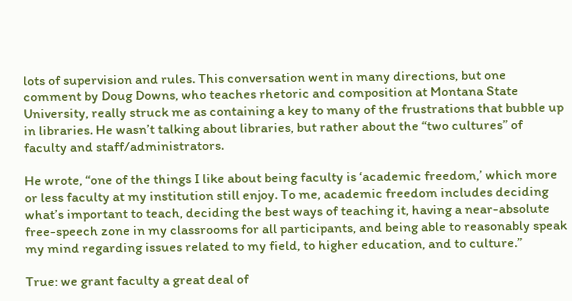lots of supervision and rules. This conversation went in many directions, but one comment by Doug Downs, who teaches rhetoric and composition at Montana State University, really struck me as containing a key to many of the frustrations that bubble up in libraries. He wasn’t talking about libraries, but rather about the “two cultures” of faculty and staff/administrators.

He wrote, “one of the things I like about being faculty is ‘academic freedom,’ which more or less faculty at my institution still enjoy. To me, academic freedom includes deciding what’s important to teach, deciding the best ways of teaching it, having a near-absolute free-speech zone in my classrooms for all participants, and being able to reasonably speak my mind regarding issues related to my field, to higher education, and to culture.”

True: we grant faculty a great deal of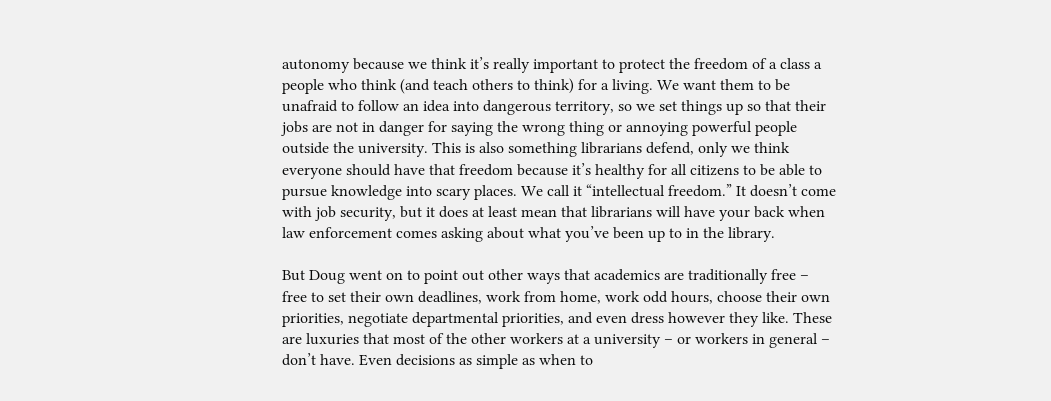autonomy because we think it’s really important to protect the freedom of a class a people who think (and teach others to think) for a living. We want them to be unafraid to follow an idea into dangerous territory, so we set things up so that their jobs are not in danger for saying the wrong thing or annoying powerful people outside the university. This is also something librarians defend, only we think everyone should have that freedom because it’s healthy for all citizens to be able to pursue knowledge into scary places. We call it “intellectual freedom.” It doesn’t come with job security, but it does at least mean that librarians will have your back when law enforcement comes asking about what you’ve been up to in the library.

But Doug went on to point out other ways that academics are traditionally free – free to set their own deadlines, work from home, work odd hours, choose their own priorities, negotiate departmental priorities, and even dress however they like. These are luxuries that most of the other workers at a university – or workers in general – don’t have. Even decisions as simple as when to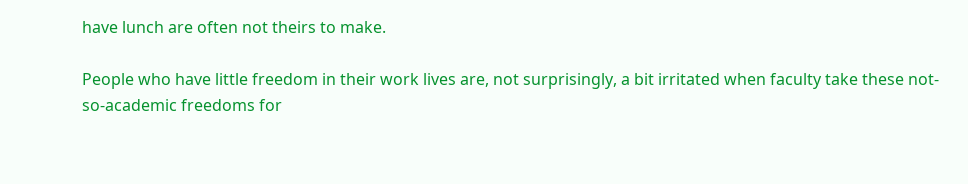have lunch are often not theirs to make.

People who have little freedom in their work lives are, not surprisingly, a bit irritated when faculty take these not-so-academic freedoms for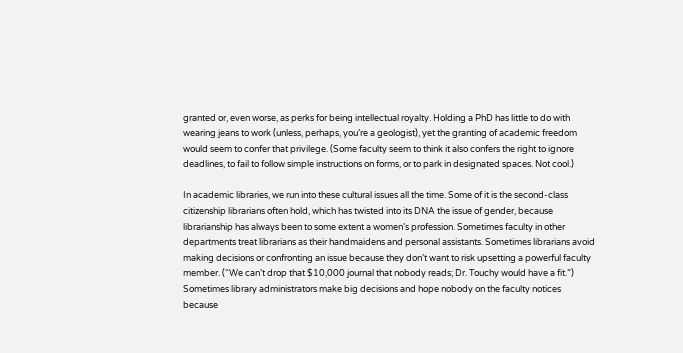granted or, even worse, as perks for being intellectual royalty. Holding a PhD has little to do with wearing jeans to work (unless, perhaps, you’re a geologist), yet the granting of academic freedom would seem to confer that privilege. (Some faculty seem to think it also confers the right to ignore deadlines, to fail to follow simple instructions on forms, or to park in designated spaces. Not cool.)

In academic libraries, we run into these cultural issues all the time. Some of it is the second-class citizenship librarians often hold, which has twisted into its DNA the issue of gender, because librarianship has always been to some extent a women’s profession. Sometimes faculty in other departments treat librarians as their handmaidens and personal assistants. Sometimes librarians avoid making decisions or confronting an issue because they don’t want to risk upsetting a powerful faculty member. (“We can’t drop that $10,000 journal that nobody reads; Dr. Touchy would have a fit.”) Sometimes library administrators make big decisions and hope nobody on the faculty notices because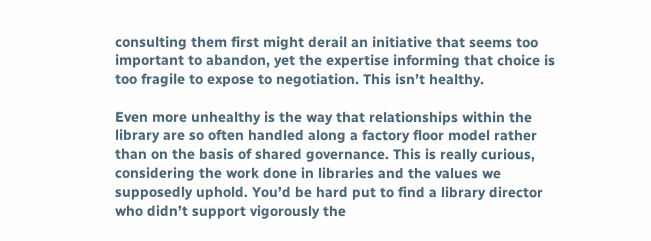consulting them first might derail an initiative that seems too important to abandon, yet the expertise informing that choice is too fragile to expose to negotiation. This isn’t healthy.

Even more unhealthy is the way that relationships within the library are so often handled along a factory floor model rather than on the basis of shared governance. This is really curious, considering the work done in libraries and the values we supposedly uphold. You’d be hard put to find a library director who didn’t support vigorously the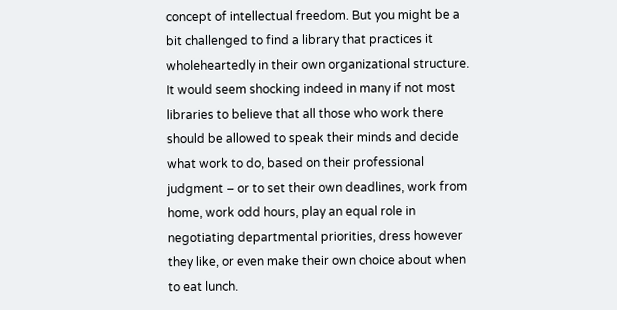concept of intellectual freedom. But you might be a bit challenged to find a library that practices it wholeheartedly in their own organizational structure. It would seem shocking indeed in many if not most libraries to believe that all those who work there should be allowed to speak their minds and decide what work to do, based on their professional judgment – or to set their own deadlines, work from home, work odd hours, play an equal role in negotiating departmental priorities, dress however they like, or even make their own choice about when to eat lunch.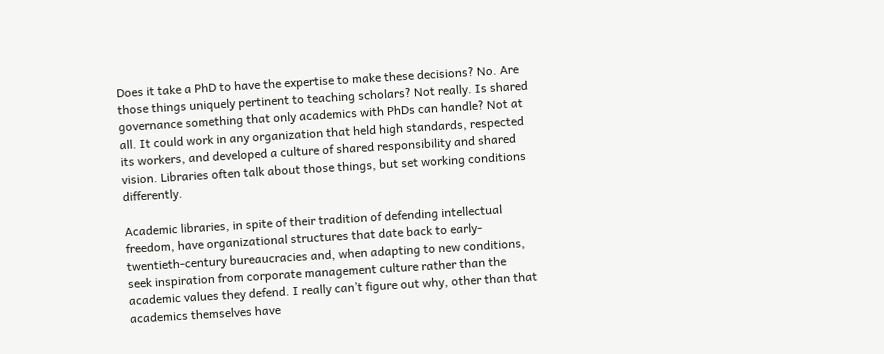Does it take a PhD to have the expertise to make these decisions? No. Are those things uniquely pertinent to teaching scholars? Not really. Is shared governance something that only academics with PhDs can handle? Not at all. It could work in any organization that held high standards, respected its workers, and developed a culture of shared responsibility and shared vision. Libraries often talk about those things, but set working conditions differently.

Academic libraries, in spite of their tradition of defending intellectual freedom, have organizational structures that date back to early-twentieth-century bureaucracies and, when adapting to new conditions, seek inspiration from corporate management culture rather than the academic values they defend. I really can’t figure out why, other than that academics themselves have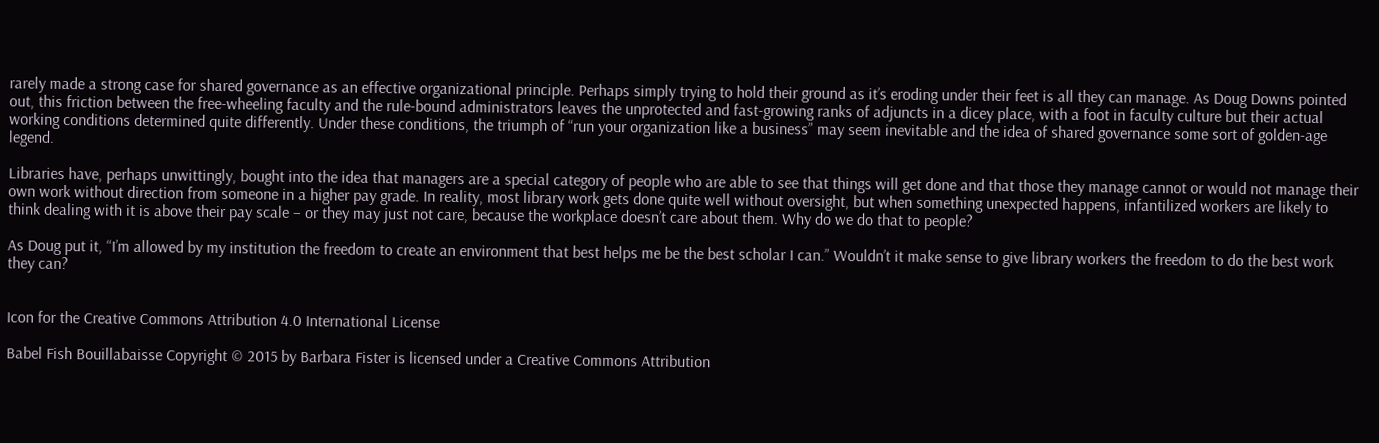rarely made a strong case for shared governance as an effective organizational principle. Perhaps simply trying to hold their ground as it’s eroding under their feet is all they can manage. As Doug Downs pointed out, this friction between the free-wheeling faculty and the rule-bound administrators leaves the unprotected and fast-growing ranks of adjuncts in a dicey place, with a foot in faculty culture but their actual working conditions determined quite differently. Under these conditions, the triumph of “run your organization like a business” may seem inevitable and the idea of shared governance some sort of golden-age legend.

Libraries have, perhaps unwittingly, bought into the idea that managers are a special category of people who are able to see that things will get done and that those they manage cannot or would not manage their own work without direction from someone in a higher pay grade. In reality, most library work gets done quite well without oversight, but when something unexpected happens, infantilized workers are likely to think dealing with it is above their pay scale – or they may just not care, because the workplace doesn’t care about them. Why do we do that to people?

As Doug put it, “I’m allowed by my institution the freedom to create an environment that best helps me be the best scholar I can.” Wouldn’t it make sense to give library workers the freedom to do the best work they can?


Icon for the Creative Commons Attribution 4.0 International License

Babel Fish Bouillabaisse Copyright © 2015 by Barbara Fister is licensed under a Creative Commons Attribution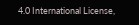4.0 International License,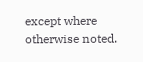except where otherwise noted.